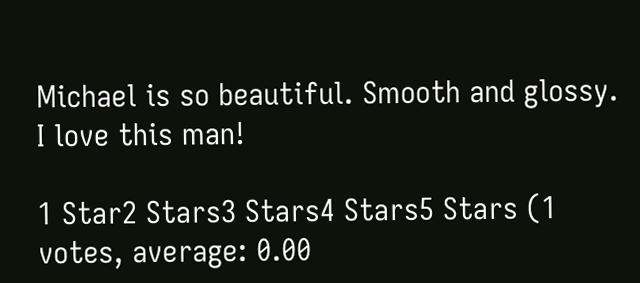Michael is so beautiful. Smooth and glossy. I love this man!

1 Star2 Stars3 Stars4 Stars5 Stars (1 votes, average: 0.00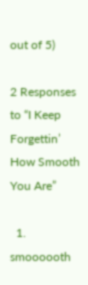out of 5)

2 Responses to “I Keep Forgettin’ How Smooth You Are”

  1. smoooooth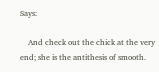Says:

    And check out the chick at the very end; she is the antithesis of smooth.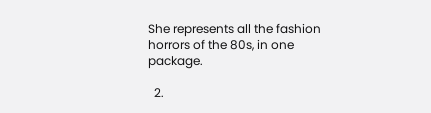She represents all the fashion horrors of the 80s, in one package.

  2.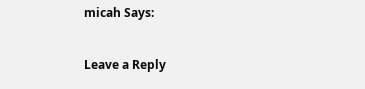micah Says:


Leave a Reply